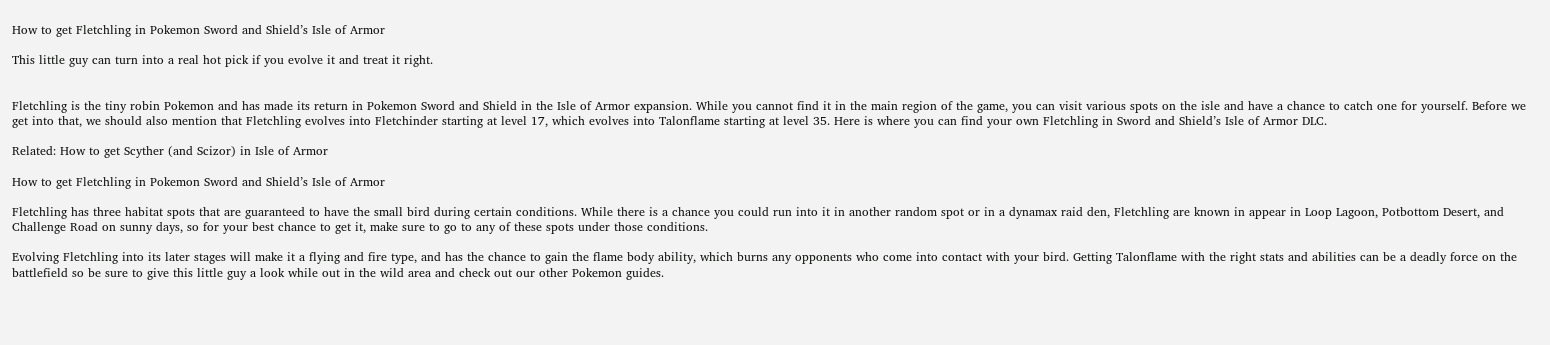How to get Fletchling in Pokemon Sword and Shield’s Isle of Armor

This little guy can turn into a real hot pick if you evolve it and treat it right.


Fletchling is the tiny robin Pokemon and has made its return in Pokemon Sword and Shield in the Isle of Armor expansion. While you cannot find it in the main region of the game, you can visit various spots on the isle and have a chance to catch one for yourself. Before we get into that, we should also mention that Fletchling evolves into Fletchinder starting at level 17, which evolves into Talonflame starting at level 35. Here is where you can find your own Fletchling in Sword and Shield’s Isle of Armor DLC.

Related: How to get Scyther (and Scizor) in Isle of Armor

How to get Fletchling in Pokemon Sword and Shield’s Isle of Armor

Fletchling has three habitat spots that are guaranteed to have the small bird during certain conditions. While there is a chance you could run into it in another random spot or in a dynamax raid den, Fletchling are known in appear in Loop Lagoon, Potbottom Desert, and Challenge Road on sunny days, so for your best chance to get it, make sure to go to any of these spots under those conditions.

Evolving Fletchling into its later stages will make it a flying and fire type, and has the chance to gain the flame body ability, which burns any opponents who come into contact with your bird. Getting Talonflame with the right stats and abilities can be a deadly force on the battlefield so be sure to give this little guy a look while out in the wild area and check out our other Pokemon guides.